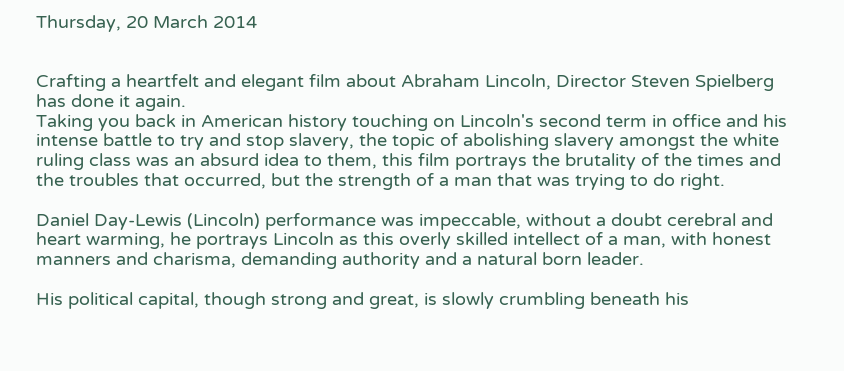Thursday, 20 March 2014


Crafting a heartfelt and elegant film about Abraham Lincoln, Director Steven Spielberg has done it again.
Taking you back in American history touching on Lincoln's second term in office and his intense battle to try and stop slavery, the topic of abolishing slavery amongst the white ruling class was an absurd idea to them, this film portrays the brutality of the times and the troubles that occurred, but the strength of a man that was trying to do right.

Daniel Day-Lewis (Lincoln) performance was impeccable, without a doubt cerebral and heart warming, he portrays Lincoln as this overly skilled intellect of a man, with honest manners and charisma, demanding authority and a natural born leader.

His political capital, though strong and great, is slowly crumbling beneath his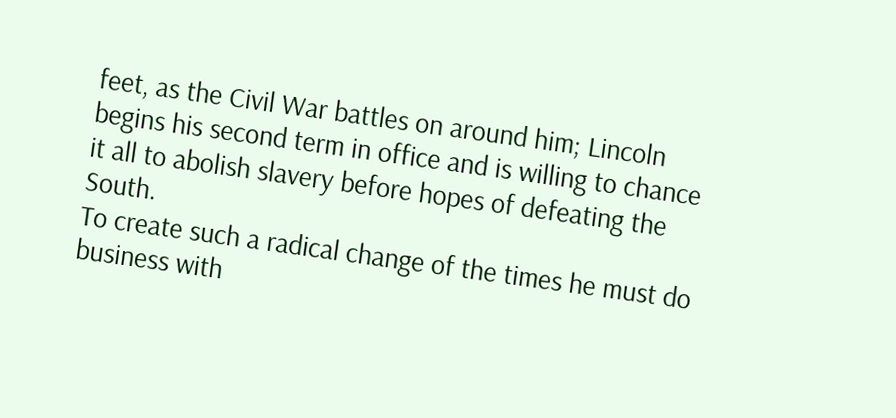feet, as the Civil War battles on around him; Lincoln begins his second term in office and is willing to chance it all to abolish slavery before hopes of defeating the South.
To create such a radical change of the times he must do business with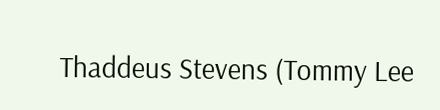Thaddeus Stevens (Tommy Lee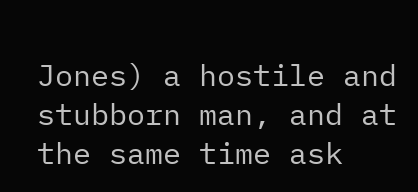Jones) a hostile and stubborn man, and at the same time ask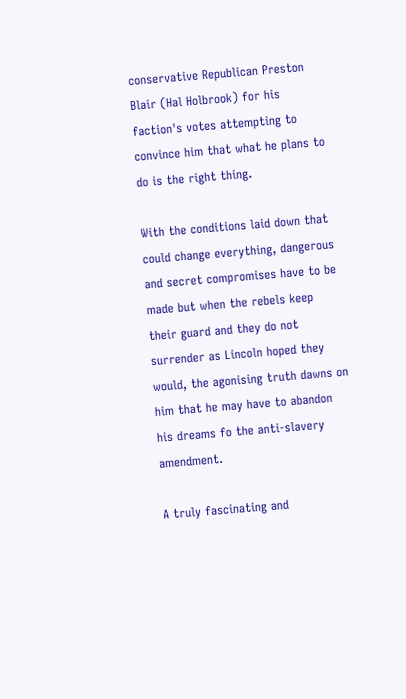conservative Republican Preston Blair (Hal Holbrook) for his faction's votes attempting to convince him that what he plans to do is the right thing.

With the conditions laid down that could change everything, dangerous and secret compromises have to be made but when the rebels keep their guard and they do not surrender as Lincoln hoped they would, the agonising truth dawns on him that he may have to abandon his dreams fo the anti-slavery amendment.

A truly fascinating and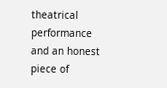theatrical performance and an honest piece of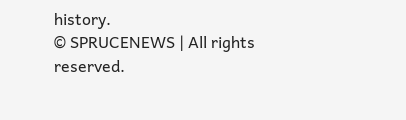history.
© SPRUCENEWS | All rights reserved.